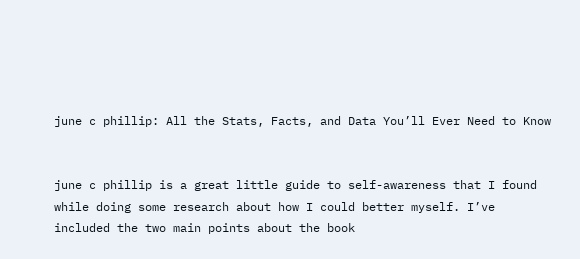june c phillip: All the Stats, Facts, and Data You’ll Ever Need to Know


june c phillip is a great little guide to self-awareness that I found while doing some research about how I could better myself. I’ve included the two main points about the book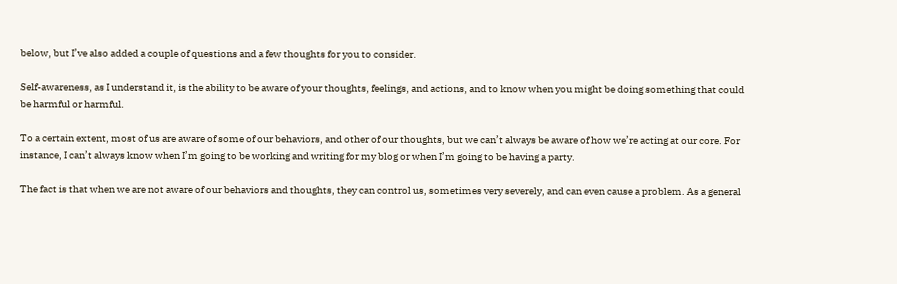below, but I’ve also added a couple of questions and a few thoughts for you to consider.

Self-awareness, as I understand it, is the ability to be aware of your thoughts, feelings, and actions, and to know when you might be doing something that could be harmful or harmful.

To a certain extent, most of us are aware of some of our behaviors, and other of our thoughts, but we can’t always be aware of how we’re acting at our core. For instance, I can’t always know when I’m going to be working and writing for my blog or when I’m going to be having a party.

The fact is that when we are not aware of our behaviors and thoughts, they can control us, sometimes very severely, and can even cause a problem. As a general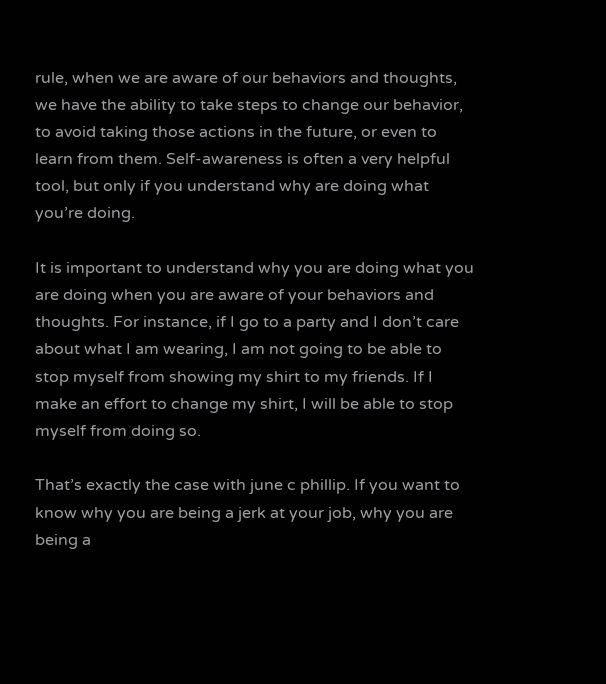rule, when we are aware of our behaviors and thoughts, we have the ability to take steps to change our behavior, to avoid taking those actions in the future, or even to learn from them. Self-awareness is often a very helpful tool, but only if you understand why are doing what you’re doing.

It is important to understand why you are doing what you are doing when you are aware of your behaviors and thoughts. For instance, if I go to a party and I don’t care about what I am wearing, I am not going to be able to stop myself from showing my shirt to my friends. If I make an effort to change my shirt, I will be able to stop myself from doing so.

That’s exactly the case with june c phillip. If you want to know why you are being a jerk at your job, why you are being a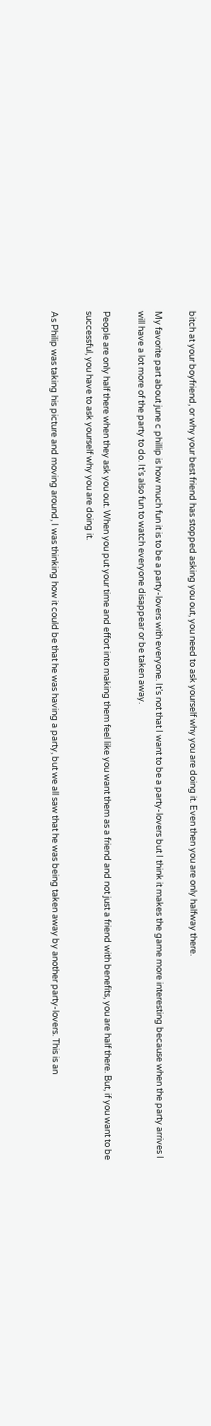bitch at your boyfriend, or why your best friend has stopped asking you out, you need to ask yourself why you are doing it. Even then you are only halfway there.

My favorite part about june c phillip is how much fun it is to be a party-lovers with everyone. It’s not that I want to be a party-lovers but I think it makes the game more interesting because when the party arrives I will have a lot more of the party to do. It’s also fun to watch everyone disappear or be taken away.

People are only half there when they ask you out. When you put your time and effort into making them feel like you want them as a friend and not just a friend with benefits, you are half there. But, if you want to be successful, you have to ask yourself why you are doing it.

As Philip was taking his picture and moving around, I was thinking how it could be that he was having a party, but we all saw that he was being taken away by another party-lovers. This is an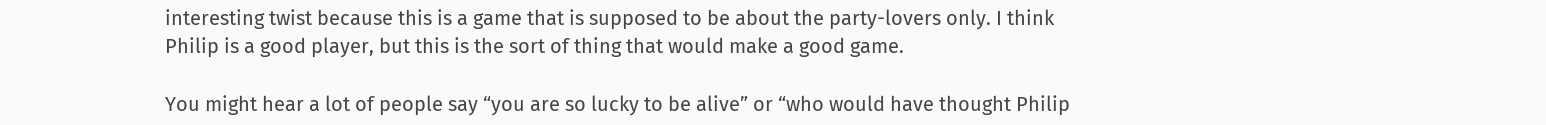interesting twist because this is a game that is supposed to be about the party-lovers only. I think Philip is a good player, but this is the sort of thing that would make a good game.

You might hear a lot of people say “you are so lucky to be alive” or “who would have thought Philip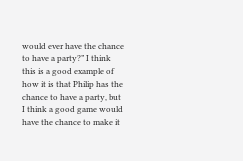would ever have the chance to have a party?” I think this is a good example of how it is that Philip has the chance to have a party, but I think a good game would have the chance to make it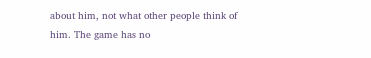about him, not what other people think of him. The game has no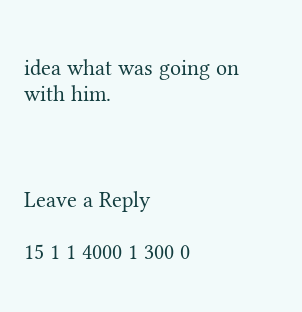idea what was going on with him.



Leave a Reply

15 1 1 4000 1 300 0